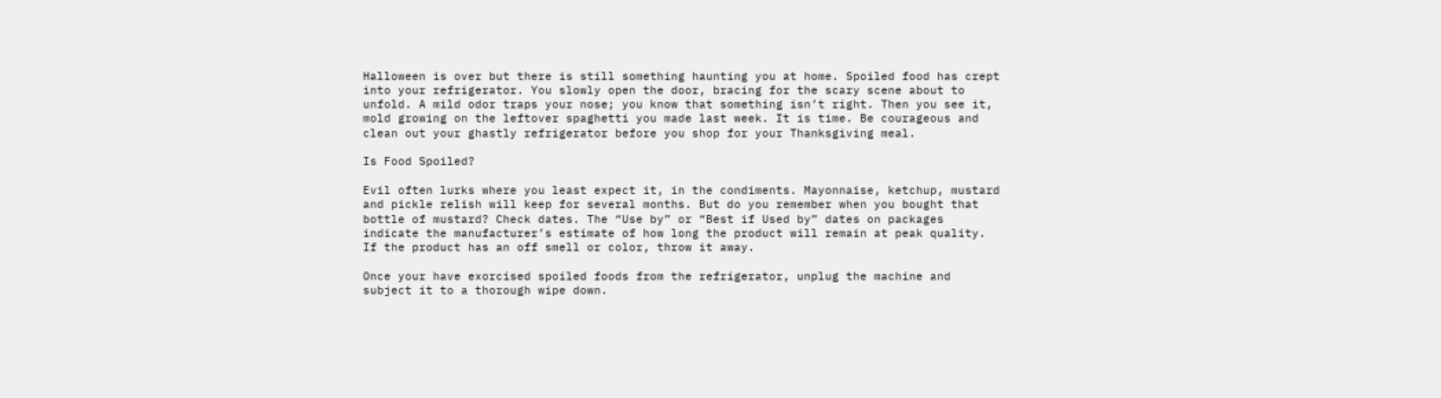Halloween is over but there is still something haunting you at home. Spoiled food has crept into your refrigerator. You slowly open the door, bracing for the scary scene about to unfold. A mild odor traps your nose; you know that something isn’t right. Then you see it, mold growing on the leftover spaghetti you made last week. It is time. Be courageous and clean out your ghastly refrigerator before you shop for your Thanksgiving meal.

Is Food Spoiled?

Evil often lurks where you least expect it, in the condiments. Mayonnaise, ketchup, mustard and pickle relish will keep for several months. But do you remember when you bought that bottle of mustard? Check dates. The “Use by” or “Best if Used by” dates on packages indicate the manufacturer’s estimate of how long the product will remain at peak quality. If the product has an off smell or color, throw it away.

Once your have exorcised spoiled foods from the refrigerator, unplug the machine and subject it to a thorough wipe down.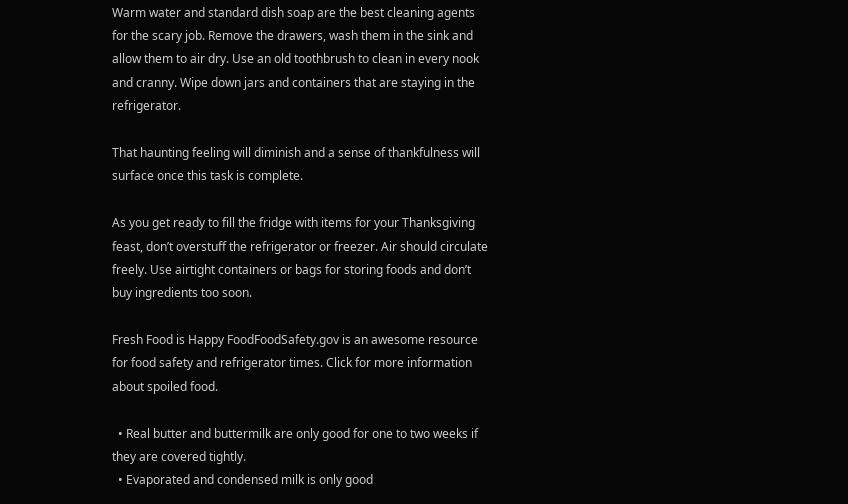Warm water and standard dish soap are the best cleaning agents for the scary job. Remove the drawers, wash them in the sink and allow them to air dry. Use an old toothbrush to clean in every nook and cranny. Wipe down jars and containers that are staying in the refrigerator.

That haunting feeling will diminish and a sense of thankfulness will surface once this task is complete.

As you get ready to fill the fridge with items for your Thanksgiving feast, don’t overstuff the refrigerator or freezer. Air should circulate freely. Use airtight containers or bags for storing foods and don’t buy ingredients too soon.

Fresh Food is Happy FoodFoodSafety.gov is an awesome resource for food safety and refrigerator times. Click for more information about spoiled food.

  • Real butter and buttermilk are only good for one to two weeks if they are covered tightly.
  • Evaporated and condensed milk is only good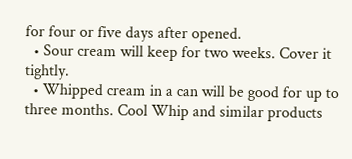for four or five days after opened.
  • Sour cream will keep for two weeks. Cover it tightly.
  • Whipped cream in a can will be good for up to three months. Cool Whip and similar products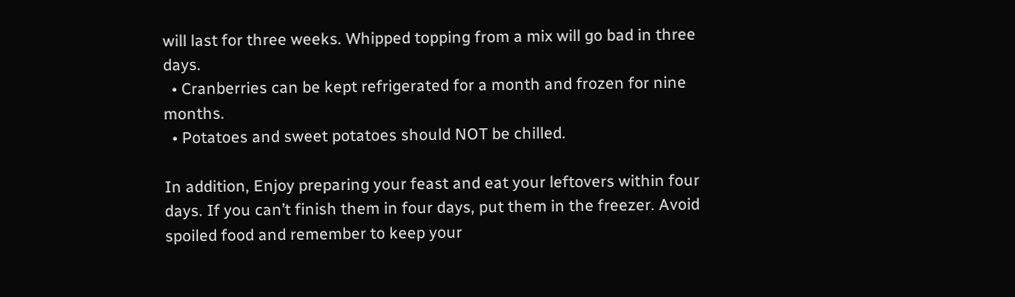will last for three weeks. Whipped topping from a mix will go bad in three days.
  • Cranberries can be kept refrigerated for a month and frozen for nine months.
  • Potatoes and sweet potatoes should NOT be chilled.

In addition, Enjoy preparing your feast and eat your leftovers within four days. If you can’t finish them in four days, put them in the freezer. Avoid spoiled food and remember to keep your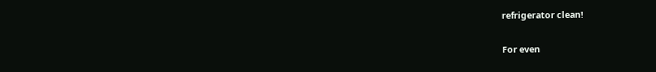refrigerator clean!

For even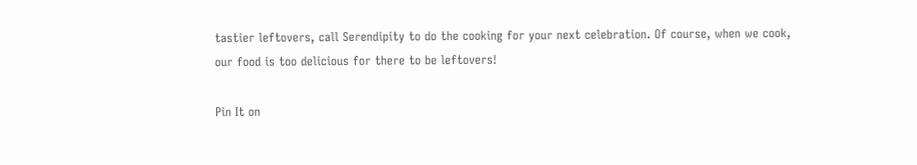tastier leftovers, call Serendipity to do the cooking for your next celebration. Of course, when we cook, our food is too delicious for there to be leftovers!

Pin It on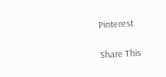Pinterest

Share This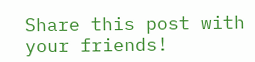Share this post with your friends!